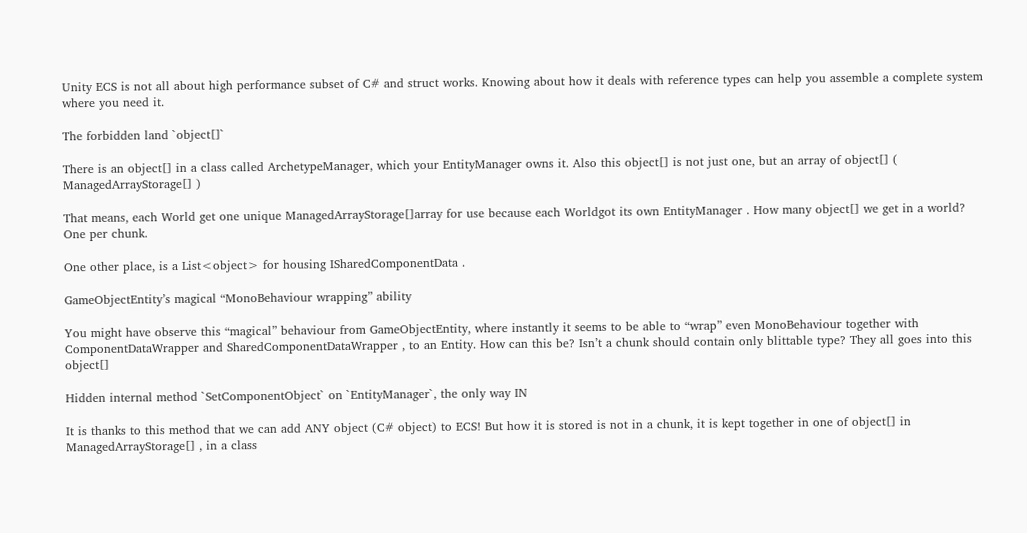Unity ECS is not all about high performance subset of C# and struct works. Knowing about how it deals with reference types can help you assemble a complete system where you need it.

The forbidden land `object[]`

There is an object[] in a class called ArchetypeManager, which your EntityManager owns it. Also this object[] is not just one, but an array of object[] ( ManagedArrayStorage[] )

That means, each World get one unique ManagedArrayStorage[]array for use because each Worldgot its own EntityManager . How many object[] we get in a world? One per chunk.

One other place, is a List<object> for housing ISharedComponentData .

GameObjectEntity’s magical “MonoBehaviour wrapping” ability

You might have observe this “magical” behaviour from GameObjectEntity, where instantly it seems to be able to “wrap” even MonoBehaviour together with ComponentDataWrapper and SharedComponentDataWrapper , to an Entity. How can this be? Isn’t a chunk should contain only blittable type? They all goes into this object[]

Hidden internal method `SetComponentObject` on `EntityManager`, the only way IN

It is thanks to this method that we can add ANY object (C# object) to ECS! But how it is stored is not in a chunk, it is kept together in one of object[] in ManagedArrayStorage[] , in a class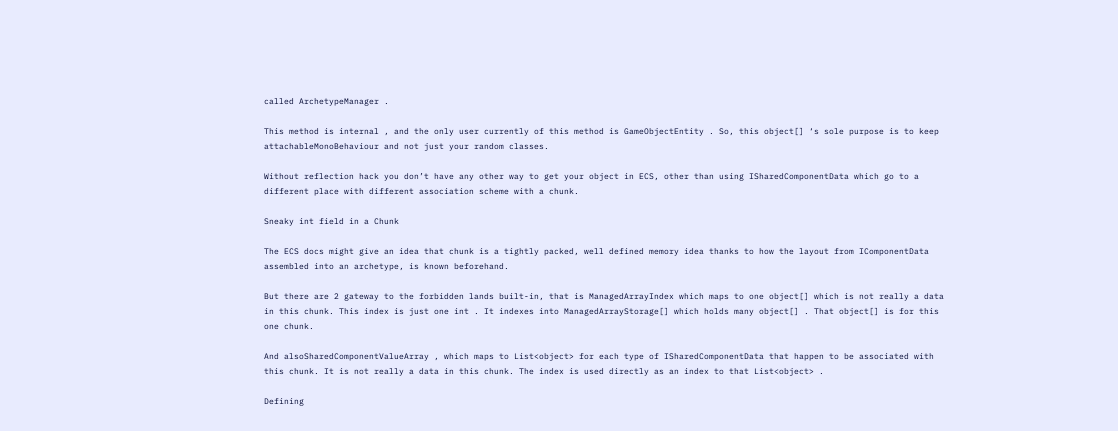called ArchetypeManager .

This method is internal , and the only user currently of this method is GameObjectEntity . So, this object[] ‘s sole purpose is to keep attachableMonoBehaviour and not just your random classes.

Without reflection hack you don’t have any other way to get your object in ECS, other than using ISharedComponentData which go to a different place with different association scheme with a chunk.

Sneaky int field in a Chunk

The ECS docs might give an idea that chunk is a tightly packed, well defined memory idea thanks to how the layout from IComponentData assembled into an archetype, is known beforehand.

But there are 2 gateway to the forbidden lands built-in, that is ManagedArrayIndex which maps to one object[] which is not really a data in this chunk. This index is just one int . It indexes into ManagedArrayStorage[] which holds many object[] . That object[] is for this one chunk.

And alsoSharedComponentValueArray , which maps to List<object> for each type of ISharedComponentData that happen to be associated with this chunk. It is not really a data in this chunk. The index is used directly as an index to that List<object> .

Defining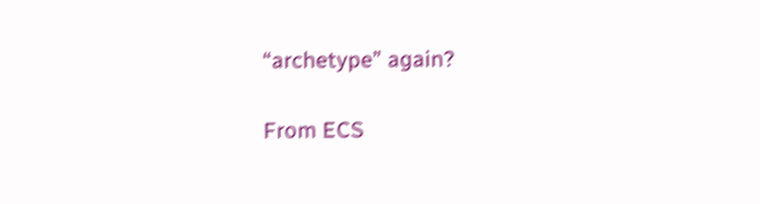“archetype” again?

From ECS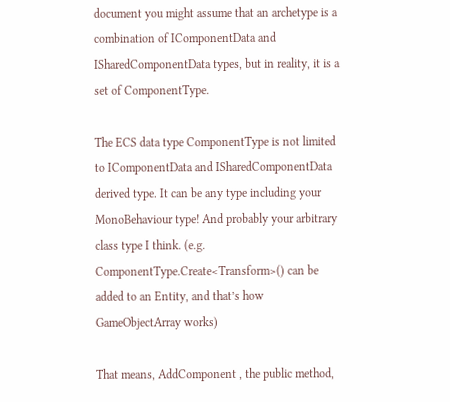document you might assume that an archetype is a combination of IComponentData and ISharedComponentData types, but in reality, it is a set of ComponentType.

The ECS data type ComponentType is not limited to IComponentData and ISharedComponentData derived type. It can be any type including your MonoBehaviour type! And probably your arbitrary class type I think. (e.g. ComponentType.Create<Transform>() can be added to an Entity, and that’s how GameObjectArray works)

That means, AddComponent , the public method,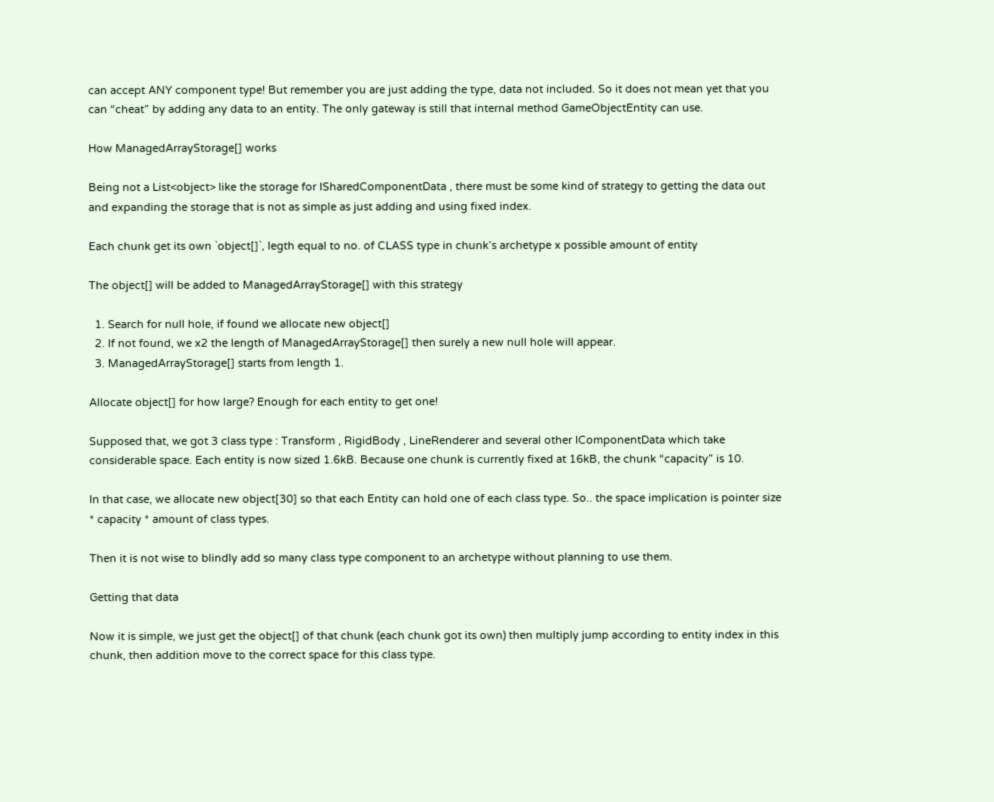can accept ANY component type! But remember you are just adding the type, data not included. So it does not mean yet that you can “cheat” by adding any data to an entity. The only gateway is still that internal method GameObjectEntity can use.

How ManagedArrayStorage[] works

Being not a List<object> like the storage for ISharedComponentData , there must be some kind of strategy to getting the data out and expanding the storage that is not as simple as just adding and using fixed index.

Each chunk get its own `object[]`, legth equal to no. of CLASS type in chunk’s archetype x possible amount of entity

The object[] will be added to ManagedArrayStorage[] with this strategy

  1. Search for null hole, if found we allocate new object[]
  2. If not found, we x2 the length of ManagedArrayStorage[] then surely a new null hole will appear.
  3. ManagedArrayStorage[] starts from length 1.

Allocate object[] for how large? Enough for each entity to get one!

Supposed that, we got 3 class type : Transform , RigidBody , LineRenderer and several other IComponentData which take considerable space. Each entity is now sized 1.6kB. Because one chunk is currently fixed at 16kB, the chunk “capacity” is 10.

In that case, we allocate new object[30] so that each Entity can hold one of each class type. So.. the space implication is pointer size * capacity * amount of class types.

Then it is not wise to blindly add so many class type component to an archetype without planning to use them.

Getting that data

Now it is simple, we just get the object[] of that chunk (each chunk got its own) then multiply jump according to entity index in this chunk, then addition move to the correct space for this class type.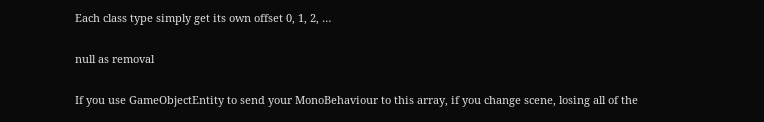Each class type simply get its own offset 0, 1, 2, …

null as removal

If you use GameObjectEntity to send your MonoBehaviour to this array, if you change scene, losing all of the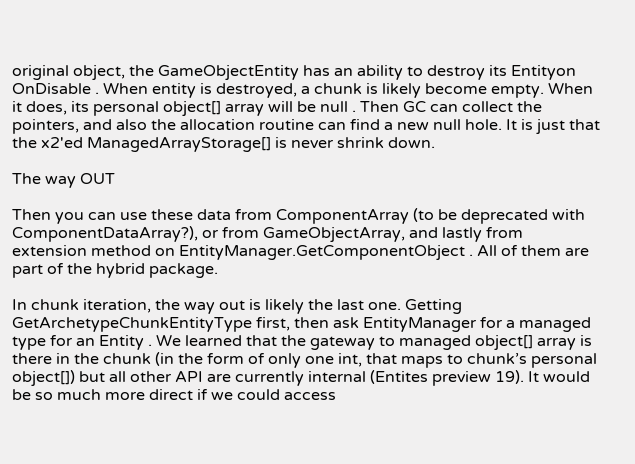original object, the GameObjectEntity has an ability to destroy its Entityon OnDisable . When entity is destroyed, a chunk is likely become empty. When it does, its personal object[] array will be null . Then GC can collect the pointers, and also the allocation routine can find a new null hole. It is just that the x2'ed ManagedArrayStorage[] is never shrink down.

The way OUT

Then you can use these data from ComponentArray (to be deprecated with ComponentDataArray?), or from GameObjectArray, and lastly from extension method on EntityManager.GetComponentObject . All of them are part of the hybrid package.

In chunk iteration, the way out is likely the last one. Getting GetArchetypeChunkEntityType first, then ask EntityManager for a managed type for an Entity . We learned that the gateway to managed object[] array is there in the chunk (in the form of only one int, that maps to chunk’s personal object[]) but all other API are currently internal (Entites preview 19). It would be so much more direct if we could access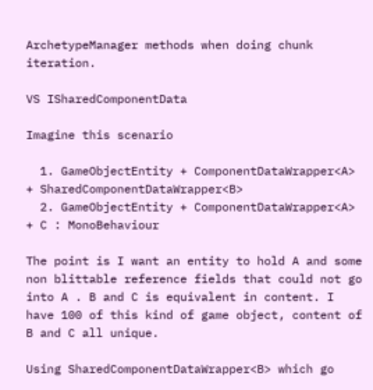ArchetypeManager methods when doing chunk iteration.

VS ISharedComponentData

Imagine this scenario

  1. GameObjectEntity + ComponentDataWrapper<A> + SharedComponentDataWrapper<B>
  2. GameObjectEntity + ComponentDataWrapper<A> + C : MonoBehaviour

The point is I want an entity to hold A and some non blittable reference fields that could not go into A . B and C is equivalent in content. I have 100 of this kind of game object, content of B and C all unique.

Using SharedComponentDataWrapper<B> which go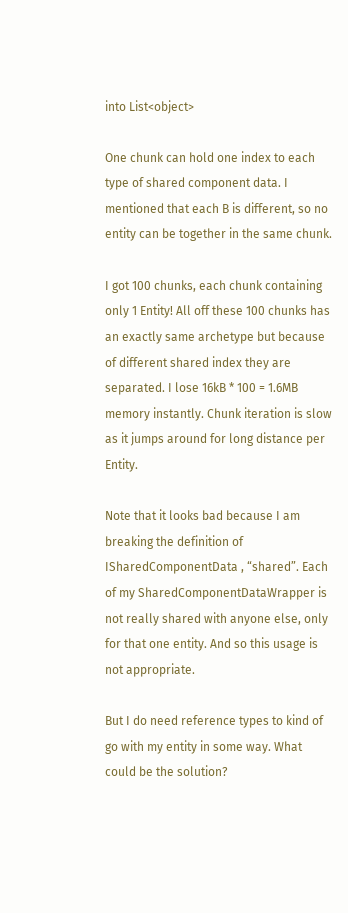into List<object>

One chunk can hold one index to each type of shared component data. I mentioned that each B is different, so no entity can be together in the same chunk.

I got 100 chunks, each chunk containing only 1 Entity! All off these 100 chunks has an exactly same archetype but because of different shared index they are separated. I lose 16kB * 100 = 1.6MB memory instantly. Chunk iteration is slow as it jumps around for long distance per Entity.

Note that it looks bad because I am breaking the definition of ISharedComponentData , “shared”. Each of my SharedComponentDataWrapper is not really shared with anyone else, only for that one entity. And so this usage is not appropriate.

But I do need reference types to kind of go with my entity in some way. What could be the solution?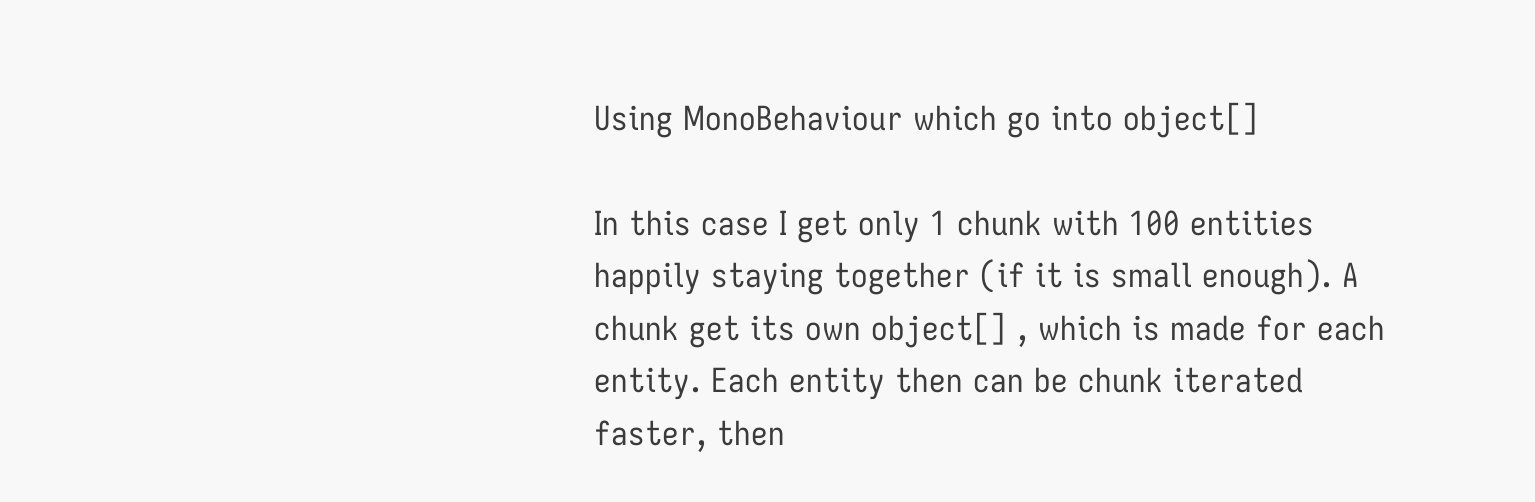Using MonoBehaviour which go into object[]

In this case I get only 1 chunk with 100 entities happily staying together (if it is small enough). A chunk get its own object[] , which is made for each entity. Each entity then can be chunk iterated faster, then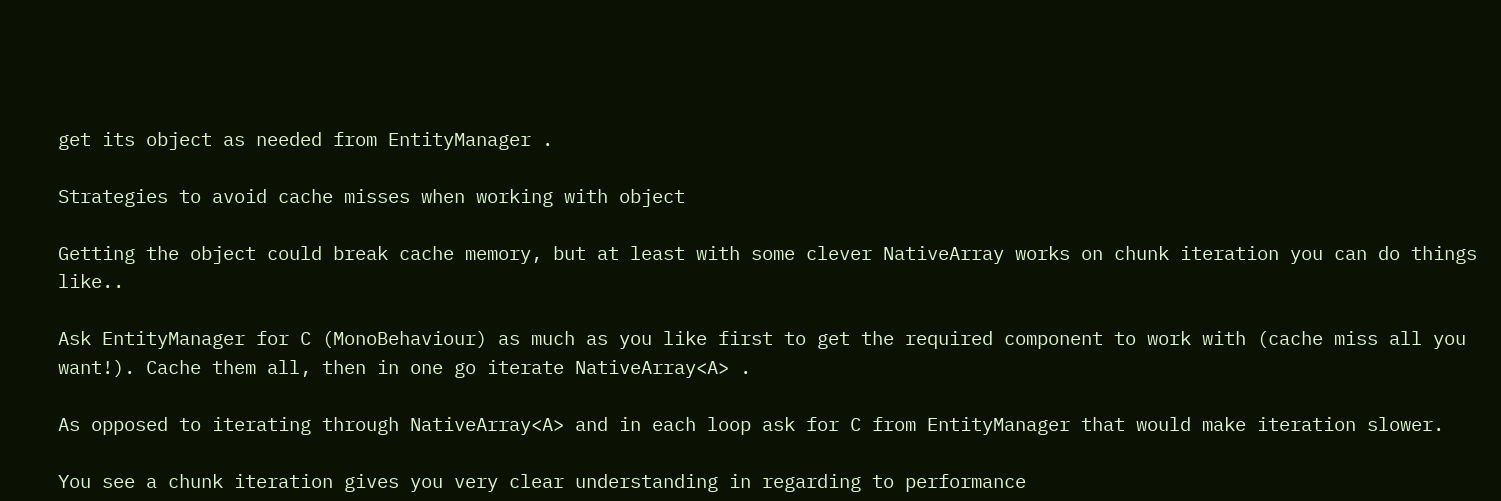get its object as needed from EntityManager .

Strategies to avoid cache misses when working with object

Getting the object could break cache memory, but at least with some clever NativeArray works on chunk iteration you can do things like..

Ask EntityManager for C (MonoBehaviour) as much as you like first to get the required component to work with (cache miss all you want!). Cache them all, then in one go iterate NativeArray<A> .

As opposed to iterating through NativeArray<A> and in each loop ask for C from EntityManager that would make iteration slower.

You see a chunk iteration gives you very clear understanding in regarding to performance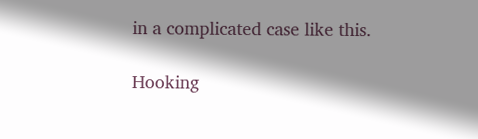in a complicated case like this.

Hooking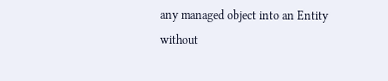any managed object into an Entity without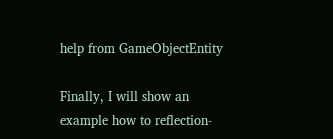help from GameObjectEntity

Finally, I will show an example how to reflection-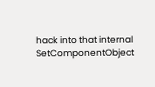hack into that internal SetComponentObject